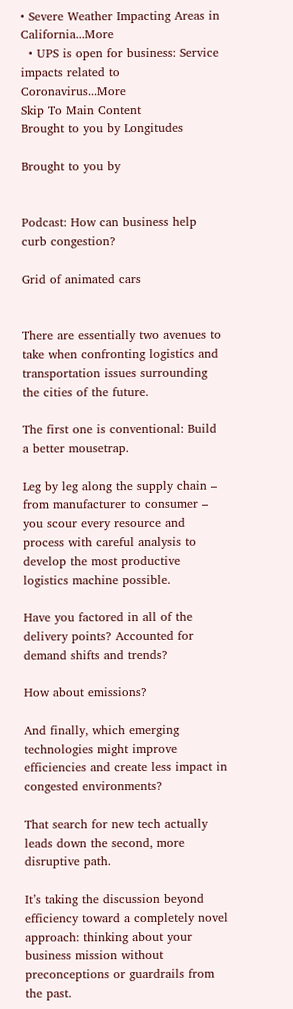• Severe Weather Impacting Areas in California...More
  • UPS is open for business: Service impacts related to Coronavirus...More
Skip To Main Content
Brought to you by Longitudes

Brought to you by


Podcast: How can business help curb congestion?

Grid of animated cars


There are essentially two avenues to take when confronting logistics and transportation issues surrounding the cities of the future.

The first one is conventional: Build a better mousetrap.

Leg by leg along the supply chain – from manufacturer to consumer – you scour every resource and process with careful analysis to develop the most productive logistics machine possible.

Have you factored in all of the delivery points? Accounted for demand shifts and trends?

How about emissions?

And finally, which emerging technologies might improve efficiencies and create less impact in congested environments?

That search for new tech actually leads down the second, more disruptive path.

It’s taking the discussion beyond efficiency toward a completely novel approach: thinking about your business mission without preconceptions or guardrails from the past.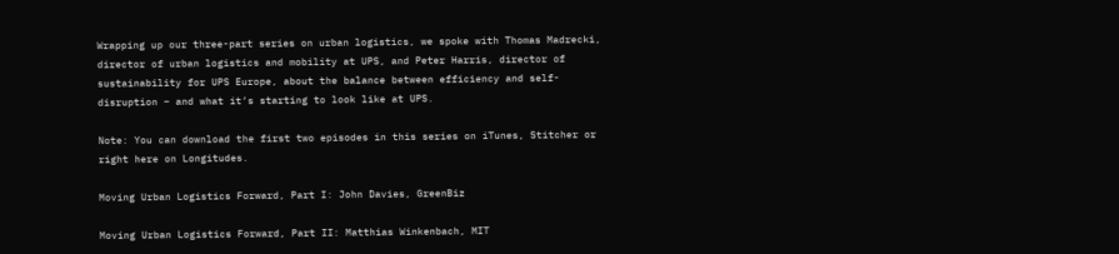Wrapping up our three-part series on urban logistics, we spoke with Thomas Madrecki, director of urban logistics and mobility at UPS, and Peter Harris, director of sustainability for UPS Europe, about the balance between efficiency and self-disruption – and what it’s starting to look like at UPS.

Note: You can download the first two episodes in this series on iTunes, Stitcher or right here on Longitudes.

Moving Urban Logistics Forward, Part I: John Davies, GreenBiz

Moving Urban Logistics Forward, Part II: Matthias Winkenbach, MIT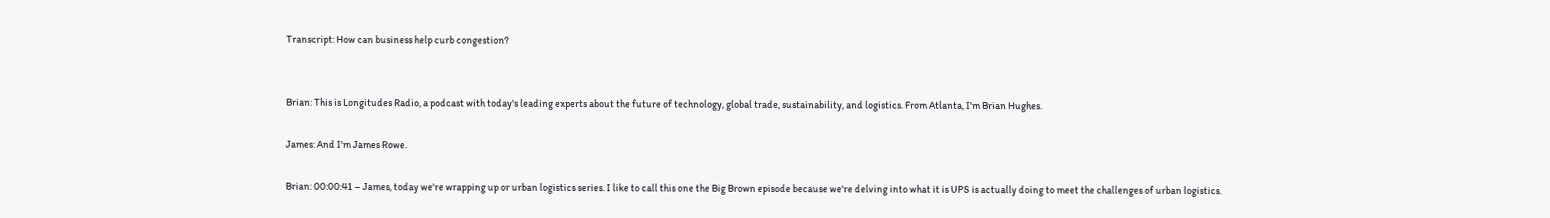Transcript: How can business help curb congestion?


Brian: This is Longitudes Radio, a podcast with today's leading experts about the future of technology, global trade, sustainability, and logistics. From Atlanta, I'm Brian Hughes.

James: And I'm James Rowe.

Brian: 00:00:41 – James, today we're wrapping up or urban logistics series. I like to call this one the Big Brown episode because we're delving into what it is UPS is actually doing to meet the challenges of urban logistics.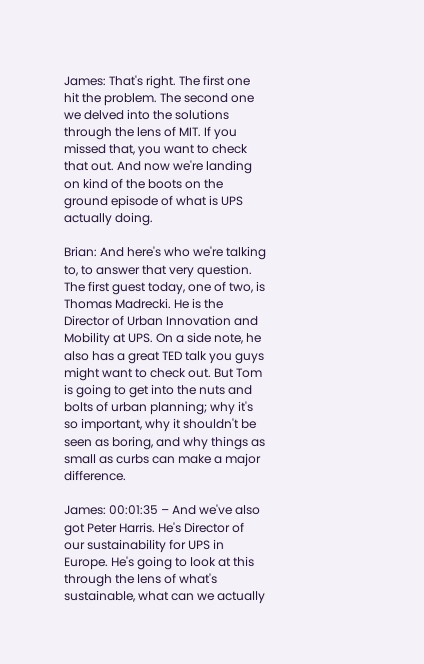James: That's right. The first one hit the problem. The second one we delved into the solutions through the lens of MIT. If you missed that, you want to check that out. And now we're landing on kind of the boots on the ground episode of what is UPS actually doing.

Brian: And here's who we're talking to, to answer that very question. The first guest today, one of two, is Thomas Madrecki. He is the Director of Urban Innovation and Mobility at UPS. On a side note, he also has a great TED talk you guys might want to check out. But Tom is going to get into the nuts and bolts of urban planning; why it's so important, why it shouldn't be seen as boring, and why things as small as curbs can make a major difference.

James: 00:01:35 – And we've also got Peter Harris. He's Director of our sustainability for UPS in Europe. He's going to look at this through the lens of what's sustainable, what can we actually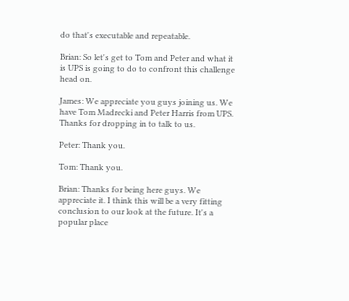do that's executable and repeatable.

Brian: So let's get to Tom and Peter and what it is UPS is going to do to confront this challenge head on.

James: We appreciate you guys joining us. We have Tom Madrecki and Peter Harris from UPS. Thanks for dropping in to talk to us.

Peter: Thank you.

Tom: Thank you.

Brian: Thanks for being here guys. We appreciate it. I think this will be a very fitting conclusion to our look at the future. It's a popular place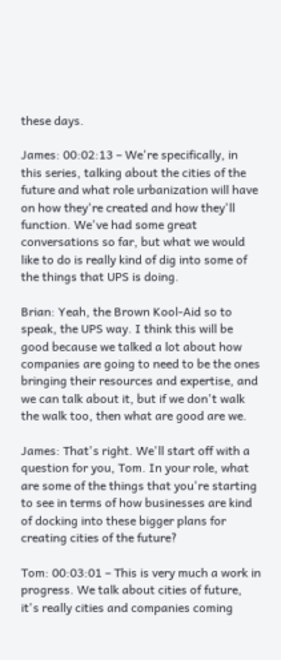these days.

James: 00:02:13 – We're specifically, in this series, talking about the cities of the future and what role urbanization will have on how they're created and how they'll function. We've had some great conversations so far, but what we would like to do is really kind of dig into some of the things that UPS is doing.

Brian: Yeah, the Brown Kool-Aid so to speak, the UPS way. I think this will be good because we talked a lot about how companies are going to need to be the ones bringing their resources and expertise, and we can talk about it, but if we don't walk the walk too, then what are good are we.

James: That's right. We'll start off with a question for you, Tom. In your role, what are some of the things that you're starting to see in terms of how businesses are kind of docking into these bigger plans for creating cities of the future?

Tom: 00:03:01 – This is very much a work in progress. We talk about cities of future, it's really cities and companies coming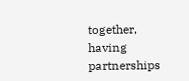together, having partnerships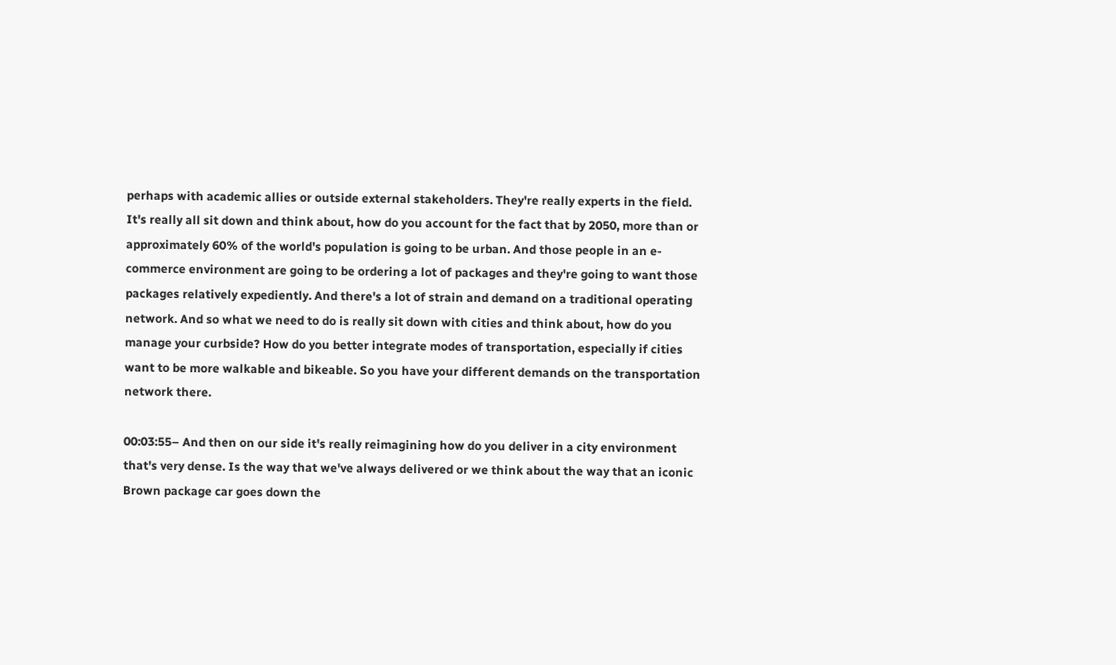perhaps with academic allies or outside external stakeholders. They're really experts in the field. It's really all sit down and think about, how do you account for the fact that by 2050, more than or approximately 60% of the world's population is going to be urban. And those people in an e-commerce environment are going to be ordering a lot of packages and they're going to want those packages relatively expediently. And there's a lot of strain and demand on a traditional operating network. And so what we need to do is really sit down with cities and think about, how do you manage your curbside? How do you better integrate modes of transportation, especially if cities want to be more walkable and bikeable. So you have your different demands on the transportation network there.

00:03:55– And then on our side it's really reimagining how do you deliver in a city environment that's very dense. Is the way that we've always delivered or we think about the way that an iconic Brown package car goes down the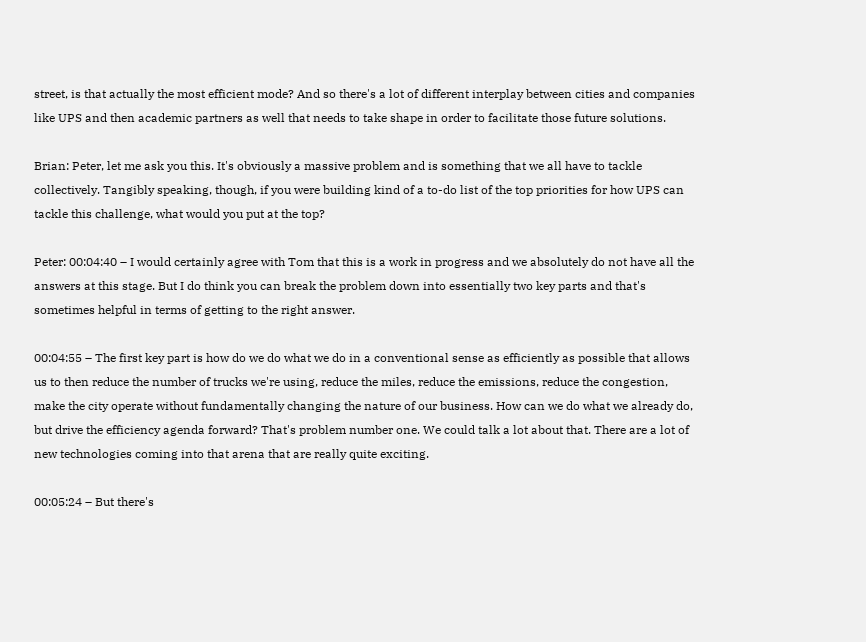street, is that actually the most efficient mode? And so there's a lot of different interplay between cities and companies like UPS and then academic partners as well that needs to take shape in order to facilitate those future solutions.

Brian: Peter, let me ask you this. It's obviously a massive problem and is something that we all have to tackle collectively. Tangibly speaking, though, if you were building kind of a to-do list of the top priorities for how UPS can tackle this challenge, what would you put at the top?

Peter: 00:04:40 – I would certainly agree with Tom that this is a work in progress and we absolutely do not have all the answers at this stage. But I do think you can break the problem down into essentially two key parts and that's sometimes helpful in terms of getting to the right answer.

00:04:55 – The first key part is how do we do what we do in a conventional sense as efficiently as possible that allows us to then reduce the number of trucks we're using, reduce the miles, reduce the emissions, reduce the congestion, make the city operate without fundamentally changing the nature of our business. How can we do what we already do, but drive the efficiency agenda forward? That's problem number one. We could talk a lot about that. There are a lot of new technologies coming into that arena that are really quite exciting.

00:05:24 – But there's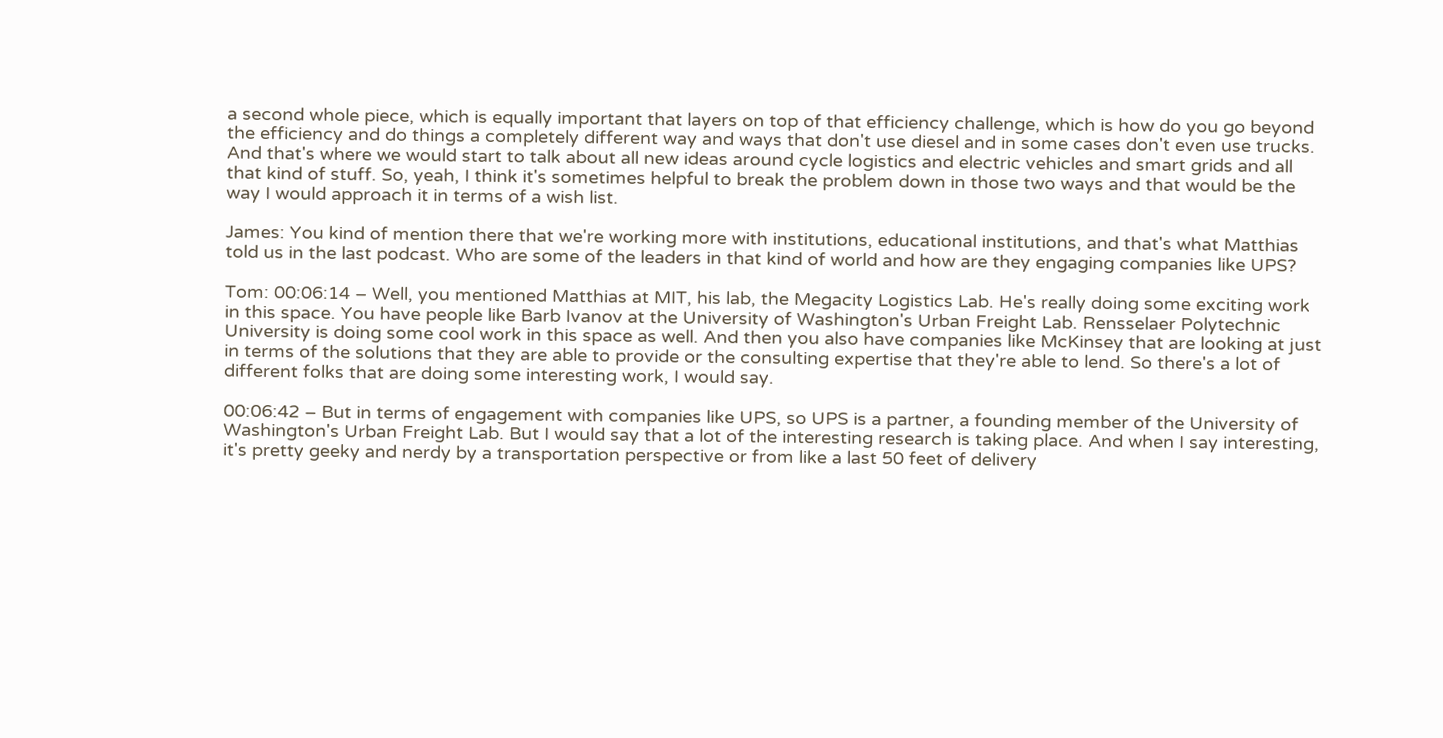a second whole piece, which is equally important that layers on top of that efficiency challenge, which is how do you go beyond the efficiency and do things a completely different way and ways that don't use diesel and in some cases don't even use trucks. And that's where we would start to talk about all new ideas around cycle logistics and electric vehicles and smart grids and all that kind of stuff. So, yeah, I think it's sometimes helpful to break the problem down in those two ways and that would be the way I would approach it in terms of a wish list.

James: You kind of mention there that we're working more with institutions, educational institutions, and that's what Matthias told us in the last podcast. Who are some of the leaders in that kind of world and how are they engaging companies like UPS?

Tom: 00:06:14 – Well, you mentioned Matthias at MIT, his lab, the Megacity Logistics Lab. He's really doing some exciting work in this space. You have people like Barb Ivanov at the University of Washington's Urban Freight Lab. Rensselaer Polytechnic University is doing some cool work in this space as well. And then you also have companies like McKinsey that are looking at just in terms of the solutions that they are able to provide or the consulting expertise that they're able to lend. So there's a lot of different folks that are doing some interesting work, I would say.

00:06:42 – But in terms of engagement with companies like UPS, so UPS is a partner, a founding member of the University of Washington's Urban Freight Lab. But I would say that a lot of the interesting research is taking place. And when I say interesting, it's pretty geeky and nerdy by a transportation perspective or from like a last 50 feet of delivery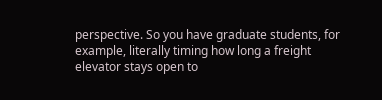perspective. So you have graduate students, for example, literally timing how long a freight elevator stays open to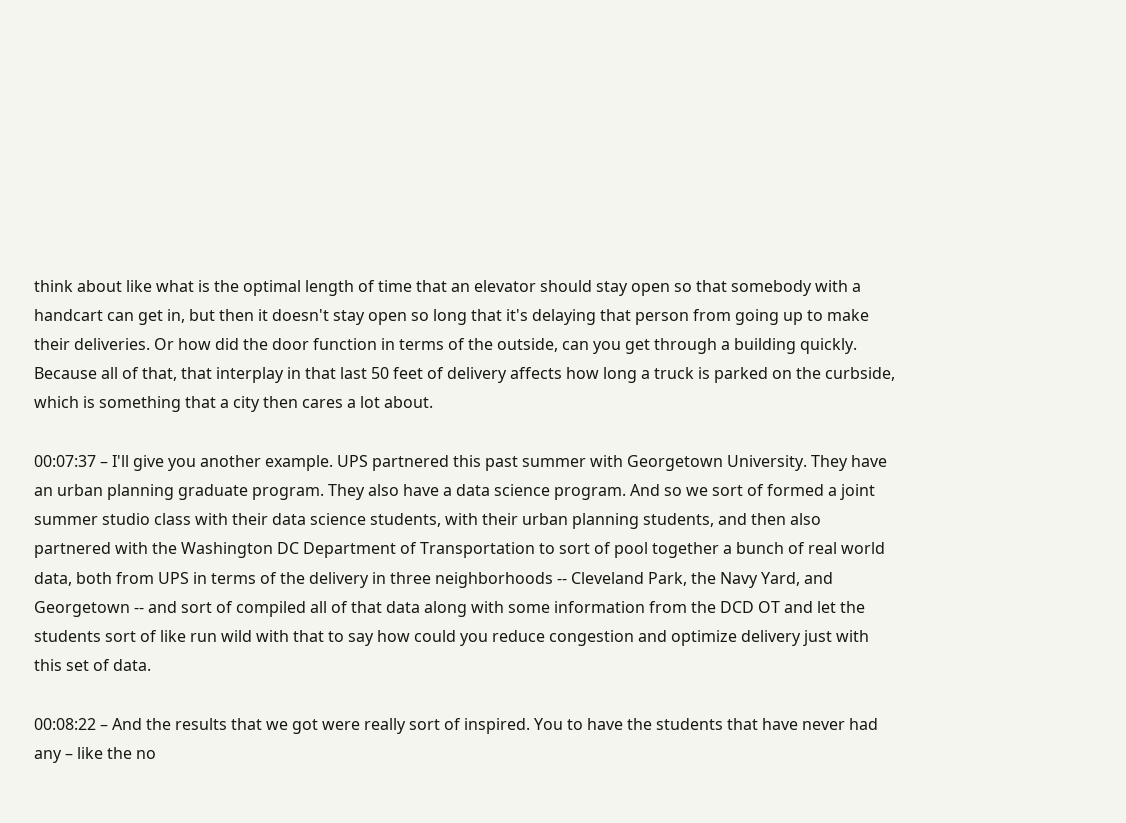think about like what is the optimal length of time that an elevator should stay open so that somebody with a handcart can get in, but then it doesn't stay open so long that it's delaying that person from going up to make their deliveries. Or how did the door function in terms of the outside, can you get through a building quickly. Because all of that, that interplay in that last 50 feet of delivery affects how long a truck is parked on the curbside, which is something that a city then cares a lot about.

00:07:37 – I'll give you another example. UPS partnered this past summer with Georgetown University. They have an urban planning graduate program. They also have a data science program. And so we sort of formed a joint summer studio class with their data science students, with their urban planning students, and then also partnered with the Washington DC Department of Transportation to sort of pool together a bunch of real world data, both from UPS in terms of the delivery in three neighborhoods -- Cleveland Park, the Navy Yard, and Georgetown -- and sort of compiled all of that data along with some information from the DCD OT and let the students sort of like run wild with that to say how could you reduce congestion and optimize delivery just with this set of data.

00:08:22 – And the results that we got were really sort of inspired. You to have the students that have never had any – like the no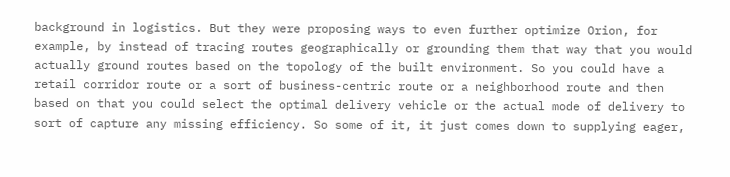background in logistics. But they were proposing ways to even further optimize Orion, for example, by instead of tracing routes geographically or grounding them that way that you would actually ground routes based on the topology of the built environment. So you could have a retail corridor route or a sort of business-centric route or a neighborhood route and then based on that you could select the optimal delivery vehicle or the actual mode of delivery to sort of capture any missing efficiency. So some of it, it just comes down to supplying eager,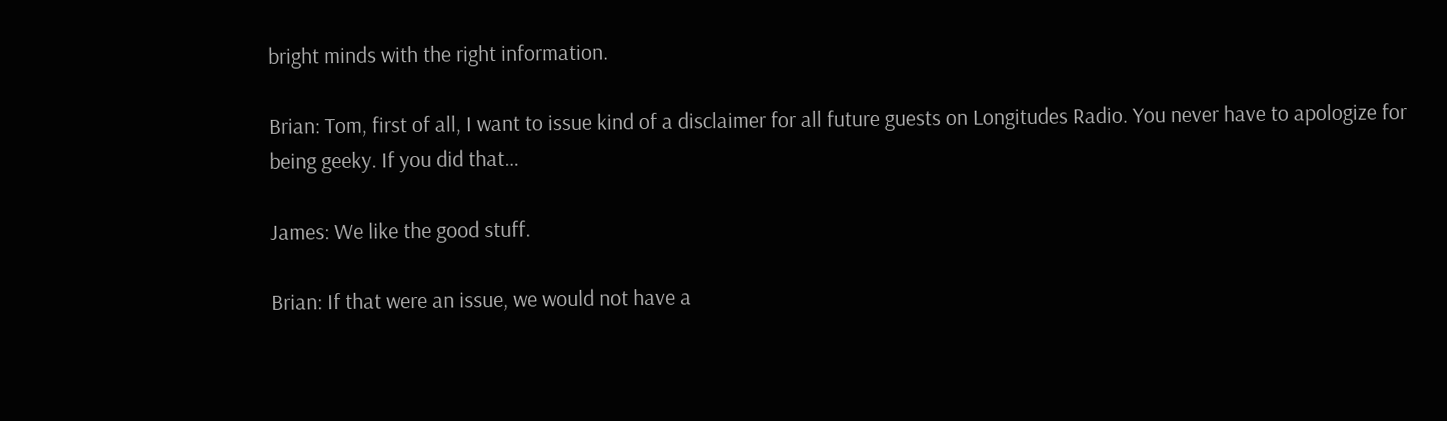bright minds with the right information.

Brian: Tom, first of all, I want to issue kind of a disclaimer for all future guests on Longitudes Radio. You never have to apologize for being geeky. If you did that…

James: We like the good stuff.

Brian: If that were an issue, we would not have a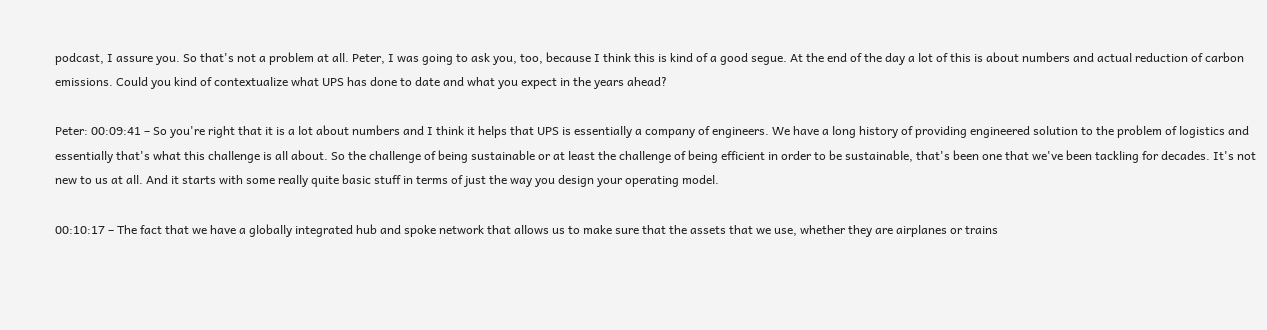podcast, I assure you. So that's not a problem at all. Peter, I was going to ask you, too, because I think this is kind of a good segue. At the end of the day a lot of this is about numbers and actual reduction of carbon emissions. Could you kind of contextualize what UPS has done to date and what you expect in the years ahead?

Peter: 00:09:41 – So you're right that it is a lot about numbers and I think it helps that UPS is essentially a company of engineers. We have a long history of providing engineered solution to the problem of logistics and essentially that's what this challenge is all about. So the challenge of being sustainable or at least the challenge of being efficient in order to be sustainable, that's been one that we've been tackling for decades. It's not new to us at all. And it starts with some really quite basic stuff in terms of just the way you design your operating model.

00:10:17 – The fact that we have a globally integrated hub and spoke network that allows us to make sure that the assets that we use, whether they are airplanes or trains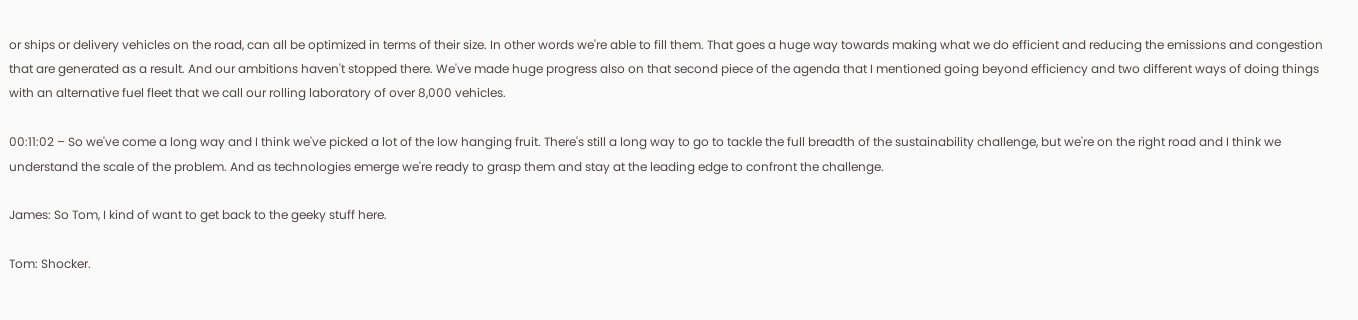or ships or delivery vehicles on the road, can all be optimized in terms of their size. In other words we're able to fill them. That goes a huge way towards making what we do efficient and reducing the emissions and congestion that are generated as a result. And our ambitions haven't stopped there. We've made huge progress also on that second piece of the agenda that I mentioned going beyond efficiency and two different ways of doing things with an alternative fuel fleet that we call our rolling laboratory of over 8,000 vehicles.

00:11:02 – So we've come a long way and I think we've picked a lot of the low hanging fruit. There's still a long way to go to tackle the full breadth of the sustainability challenge, but we're on the right road and I think we understand the scale of the problem. And as technologies emerge we're ready to grasp them and stay at the leading edge to confront the challenge.

James: So Tom, I kind of want to get back to the geeky stuff here.

Tom: Shocker.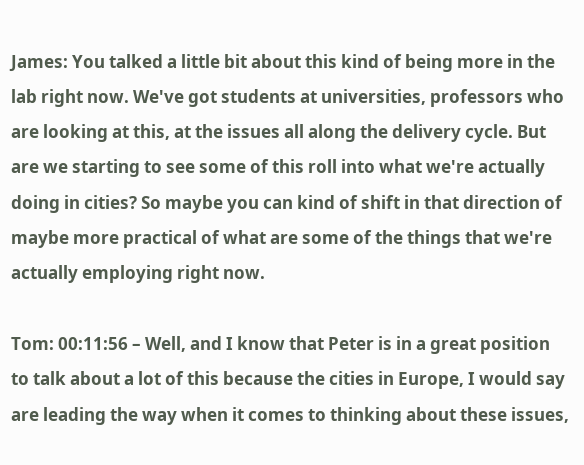James: You talked a little bit about this kind of being more in the lab right now. We've got students at universities, professors who are looking at this, at the issues all along the delivery cycle. But are we starting to see some of this roll into what we're actually doing in cities? So maybe you can kind of shift in that direction of maybe more practical of what are some of the things that we're actually employing right now.

Tom: 00:11:56 – Well, and I know that Peter is in a great position to talk about a lot of this because the cities in Europe, I would say are leading the way when it comes to thinking about these issues,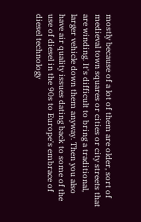mostly because of a lot of them are older, sort of medieval town squares or cities or city streets that are winding. It's difficult to bring a traditional, larger vehicle down them anyway. Then you also have air quality issues dating back to some of the use of diesel in the 90s to Europe's embrace of diesel technology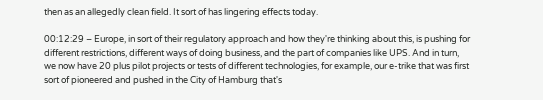then as an allegedly clean field. It sort of has lingering effects today.

00:12:29 – Europe, in sort of their regulatory approach and how they're thinking about this, is pushing for different restrictions, different ways of doing business, and the part of companies like UPS. And in turn, we now have 20 plus pilot projects or tests of different technologies, for example, our e-trike that was first sort of pioneered and pushed in the City of Hamburg that's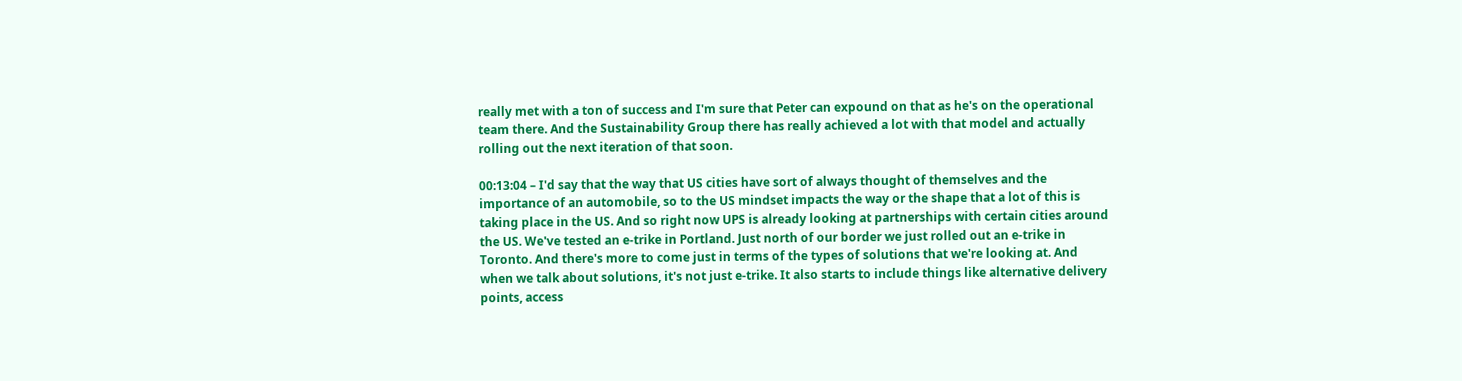really met with a ton of success and I'm sure that Peter can expound on that as he's on the operational team there. And the Sustainability Group there has really achieved a lot with that model and actually rolling out the next iteration of that soon.

00:13:04 – I'd say that the way that US cities have sort of always thought of themselves and the importance of an automobile, so to the US mindset impacts the way or the shape that a lot of this is taking place in the US. And so right now UPS is already looking at partnerships with certain cities around the US. We've tested an e-trike in Portland. Just north of our border we just rolled out an e-trike in Toronto. And there's more to come just in terms of the types of solutions that we're looking at. And when we talk about solutions, it's not just e-trike. It also starts to include things like alternative delivery points, access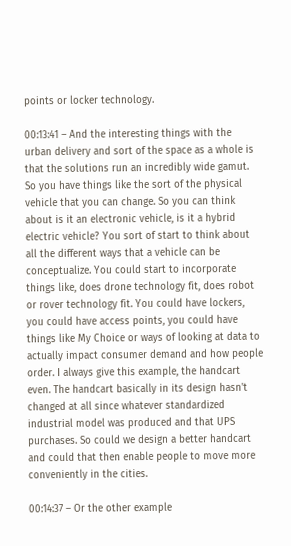points or locker technology.

00:13:41 – And the interesting things with the urban delivery and sort of the space as a whole is that the solutions run an incredibly wide gamut. So you have things like the sort of the physical vehicle that you can change. So you can think about is it an electronic vehicle, is it a hybrid electric vehicle? You sort of start to think about all the different ways that a vehicle can be conceptualize. You could start to incorporate things like, does drone technology fit, does robot or rover technology fit. You could have lockers, you could have access points, you could have things like My Choice or ways of looking at data to actually impact consumer demand and how people order. I always give this example, the handcart even. The handcart basically in its design hasn't changed at all since whatever standardized industrial model was produced and that UPS purchases. So could we design a better handcart and could that then enable people to move more conveniently in the cities.

00:14:37 – Or the other example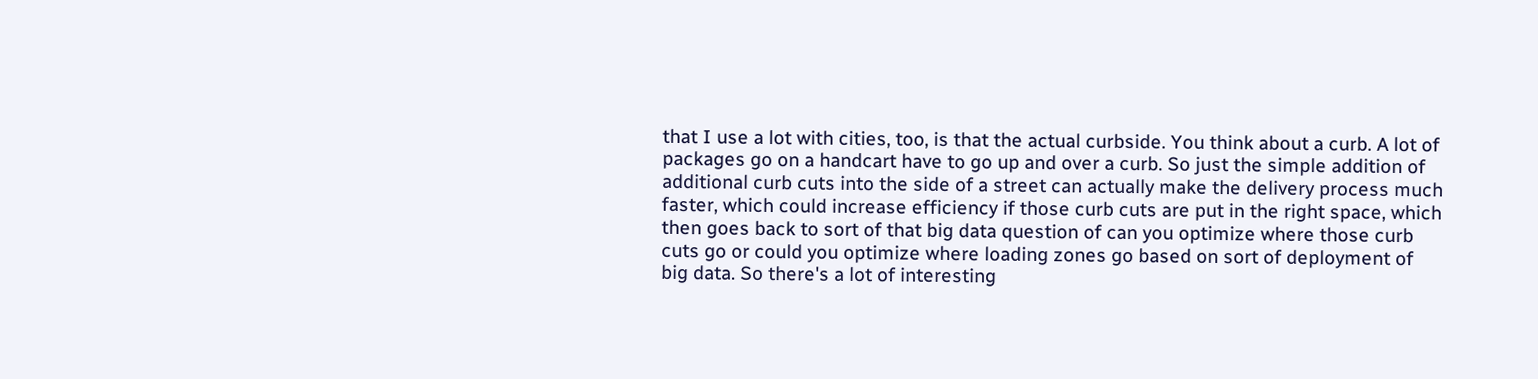that I use a lot with cities, too, is that the actual curbside. You think about a curb. A lot of packages go on a handcart have to go up and over a curb. So just the simple addition of additional curb cuts into the side of a street can actually make the delivery process much faster, which could increase efficiency if those curb cuts are put in the right space, which then goes back to sort of that big data question of can you optimize where those curb cuts go or could you optimize where loading zones go based on sort of deployment of big data. So there's a lot of interesting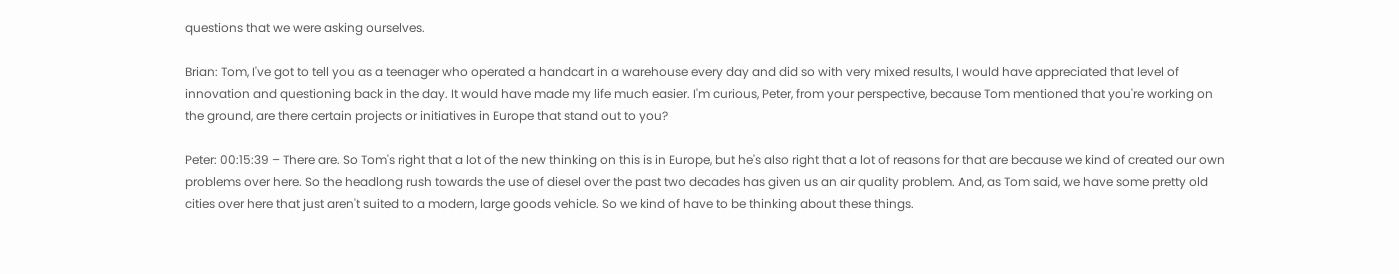questions that we were asking ourselves.

Brian: Tom, I've got to tell you as a teenager who operated a handcart in a warehouse every day and did so with very mixed results, I would have appreciated that level of innovation and questioning back in the day. It would have made my life much easier. I'm curious, Peter, from your perspective, because Tom mentioned that you're working on the ground, are there certain projects or initiatives in Europe that stand out to you?

Peter: 00:15:39 – There are. So Tom's right that a lot of the new thinking on this is in Europe, but he's also right that a lot of reasons for that are because we kind of created our own problems over here. So the headlong rush towards the use of diesel over the past two decades has given us an air quality problem. And, as Tom said, we have some pretty old cities over here that just aren't suited to a modern, large goods vehicle. So we kind of have to be thinking about these things.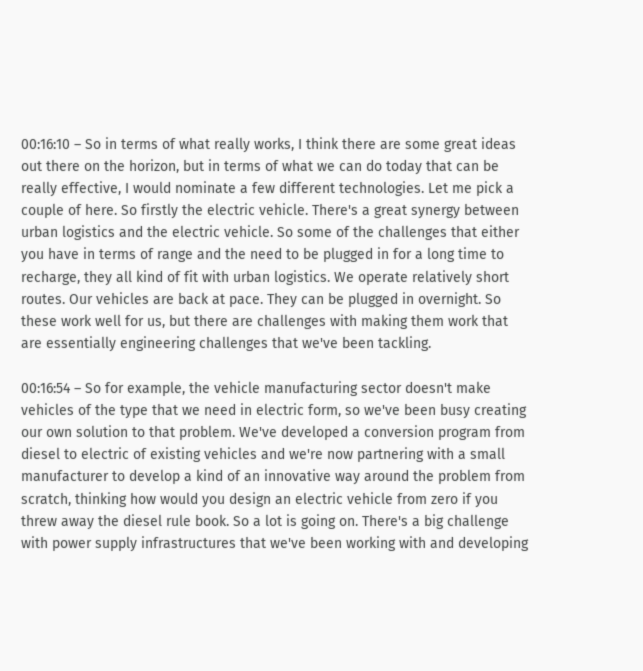00:16:10 – So in terms of what really works, I think there are some great ideas out there on the horizon, but in terms of what we can do today that can be really effective, I would nominate a few different technologies. Let me pick a couple of here. So firstly the electric vehicle. There's a great synergy between urban logistics and the electric vehicle. So some of the challenges that either you have in terms of range and the need to be plugged in for a long time to recharge, they all kind of fit with urban logistics. We operate relatively short routes. Our vehicles are back at pace. They can be plugged in overnight. So these work well for us, but there are challenges with making them work that are essentially engineering challenges that we've been tackling.

00:16:54 – So for example, the vehicle manufacturing sector doesn't make vehicles of the type that we need in electric form, so we've been busy creating our own solution to that problem. We've developed a conversion program from diesel to electric of existing vehicles and we're now partnering with a small manufacturer to develop a kind of an innovative way around the problem from scratch, thinking how would you design an electric vehicle from zero if you threw away the diesel rule book. So a lot is going on. There's a big challenge with power supply infrastructures that we've been working with and developing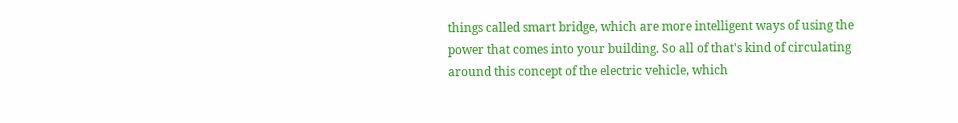things called smart bridge, which are more intelligent ways of using the power that comes into your building. So all of that's kind of circulating around this concept of the electric vehicle, which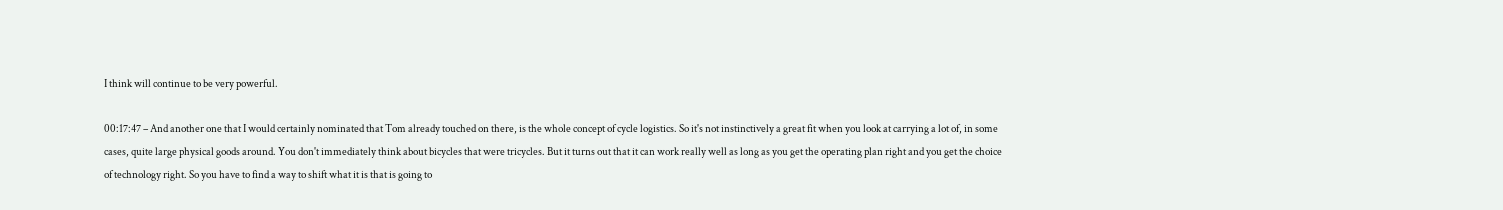I think will continue to be very powerful.

00:17:47 – And another one that I would certainly nominated that Tom already touched on there, is the whole concept of cycle logistics. So it's not instinctively a great fit when you look at carrying a lot of, in some cases, quite large physical goods around. You don't immediately think about bicycles that were tricycles. But it turns out that it can work really well as long as you get the operating plan right and you get the choice of technology right. So you have to find a way to shift what it is that is going to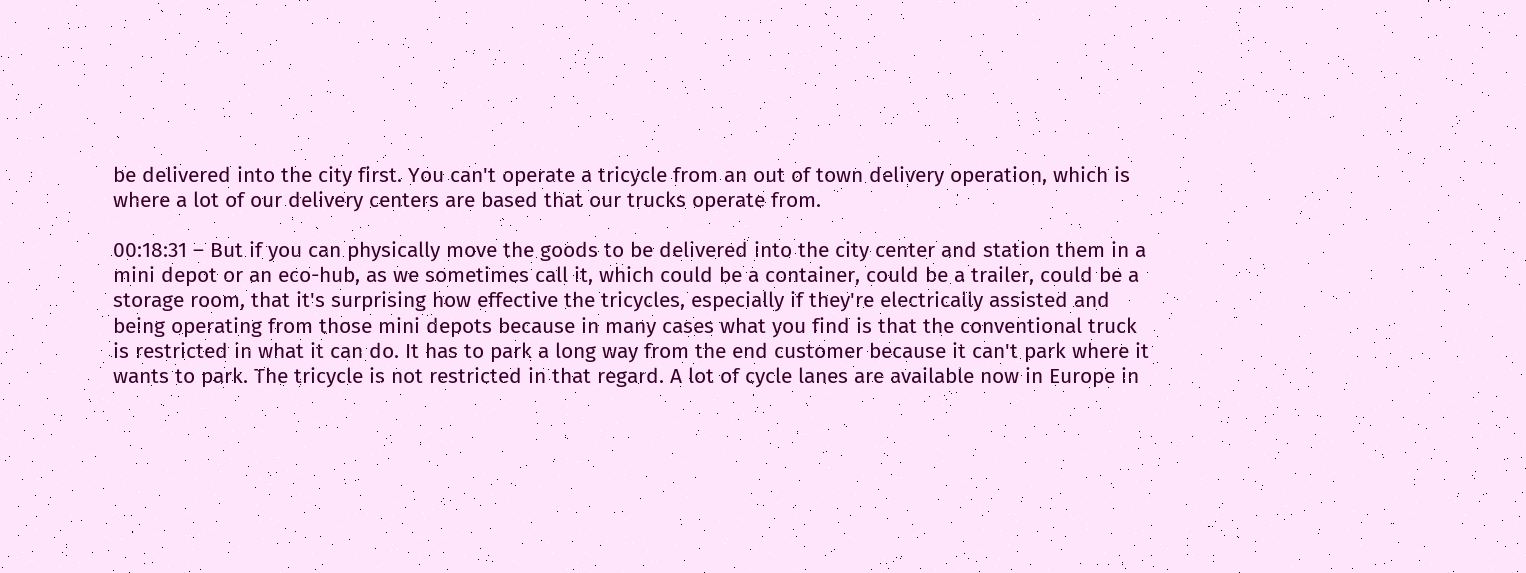be delivered into the city first. You can't operate a tricycle from an out of town delivery operation, which is where a lot of our delivery centers are based that our trucks operate from.

00:18:31 – But if you can physically move the goods to be delivered into the city center and station them in a mini depot or an eco-hub, as we sometimes call it, which could be a container, could be a trailer, could be a storage room, that it's surprising how effective the tricycles, especially if they're electrically assisted and being operating from those mini depots because in many cases what you find is that the conventional truck is restricted in what it can do. It has to park a long way from the end customer because it can't park where it wants to park. The tricycle is not restricted in that regard. A lot of cycle lanes are available now in Europe in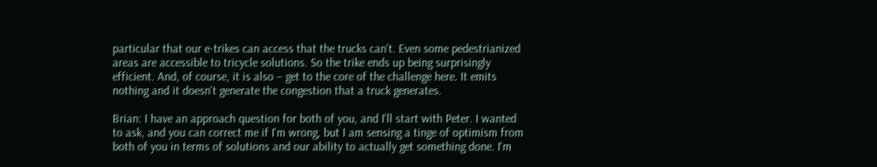particular that our e-trikes can access that the trucks can't. Even some pedestrianized areas are accessible to tricycle solutions. So the trike ends up being surprisingly efficient. And, of course, it is also – get to the core of the challenge here. It emits nothing and it doesn't generate the congestion that a truck generates.

Brian: I have an approach question for both of you, and I'll start with Peter. I wanted to ask, and you can correct me if I'm wrong, but I am sensing a tinge of optimism from both of you in terms of solutions and our ability to actually get something done. I'm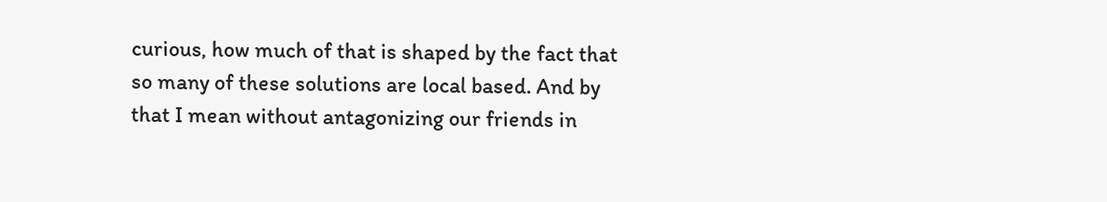curious, how much of that is shaped by the fact that so many of these solutions are local based. And by that I mean without antagonizing our friends in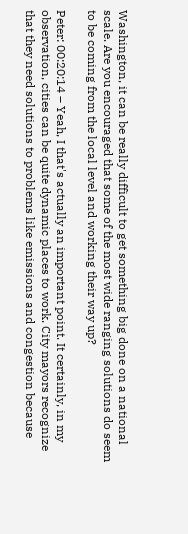Washington, it can be really difficult to get something big done on a national scale. Are you encouraged that some of the most wide ranging solutions do seem to be coming from the local level and working their way up?

Peter: 00:20:14 – Yeah, I that's actually an important point. It certainly, in my observation, cities can be quite dynamic places to work. City mayors recognize that they need solutions to problems like emissions and congestion because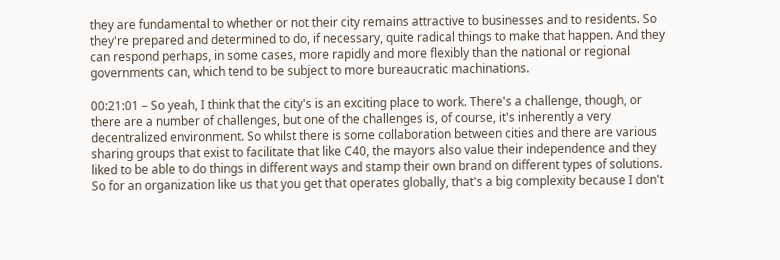they are fundamental to whether or not their city remains attractive to businesses and to residents. So they're prepared and determined to do, if necessary, quite radical things to make that happen. And they can respond perhaps, in some cases, more rapidly and more flexibly than the national or regional governments can, which tend to be subject to more bureaucratic machinations.

00:21:01 – So yeah, I think that the city's is an exciting place to work. There's a challenge, though, or there are a number of challenges, but one of the challenges is, of course, it's inherently a very decentralized environment. So whilst there is some collaboration between cities and there are various sharing groups that exist to facilitate that like C40, the mayors also value their independence and they liked to be able to do things in different ways and stamp their own brand on different types of solutions. So for an organization like us that you get that operates globally, that's a big complexity because I don't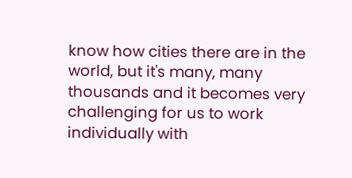know how cities there are in the world, but it's many, many thousands and it becomes very challenging for us to work individually with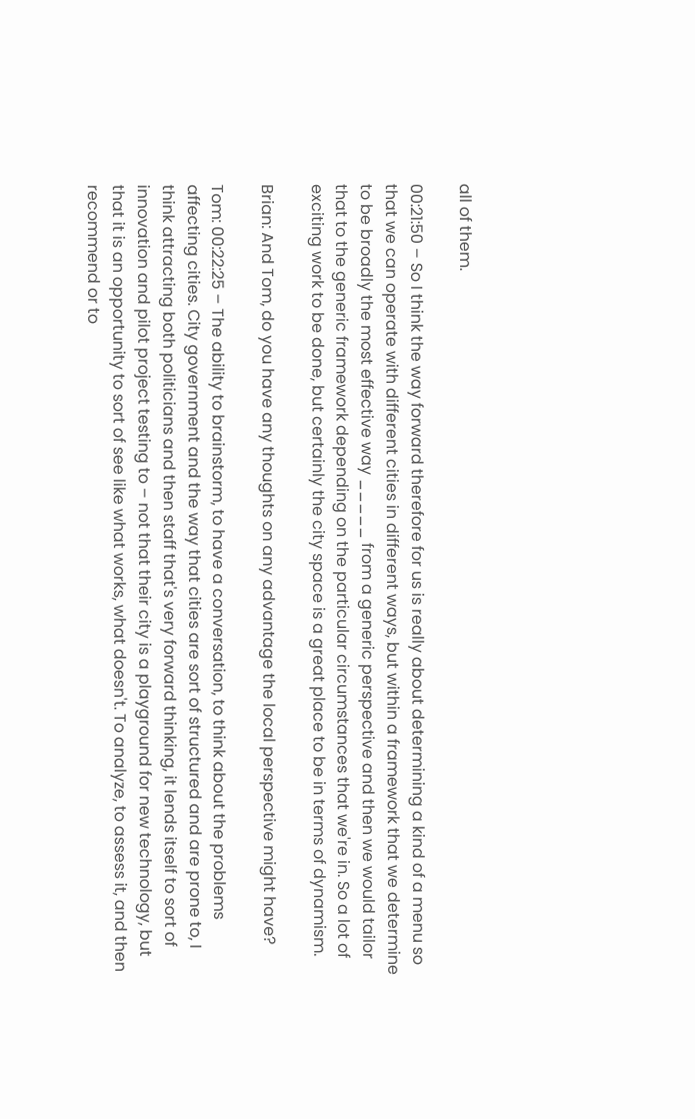all of them.

00:21:50 – So I think the way forward therefore for us is really about determining a kind of a menu so that we can operate with different cities in different ways, but within a framework that we determine to be broadly the most effective way _____ from a generic perspective and then we would tailor that to the generic framework depending on the particular circumstances that we're in. So a lot of exciting work to be done, but certainly the city space is a great place to be in terms of dynamism.

Brian: And Tom, do you have any thoughts on any advantage the local perspective might have?

Tom: 00:22:25 – The ability to brainstorm, to have a conversation, to think about the problems affecting cities. City government and the way that cities are sort of structured and are prone to, I think attracting both politicians and then staff that's very forward thinking, it lends itself to sort of innovation and pilot project testing to – not that their city is a playground for new technology, but that it is an opportunity to sort of see like what works, what doesn't. To analyze, to assess it, and then recommend or to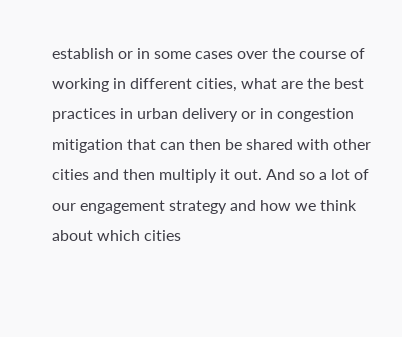establish or in some cases over the course of working in different cities, what are the best practices in urban delivery or in congestion mitigation that can then be shared with other cities and then multiply it out. And so a lot of our engagement strategy and how we think about which cities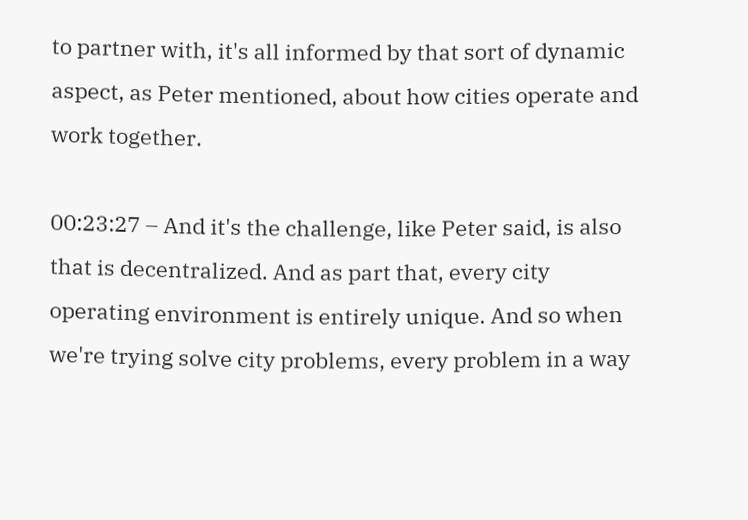to partner with, it's all informed by that sort of dynamic aspect, as Peter mentioned, about how cities operate and work together.

00:23:27 – And it's the challenge, like Peter said, is also that is decentralized. And as part that, every city operating environment is entirely unique. And so when we're trying solve city problems, every problem in a way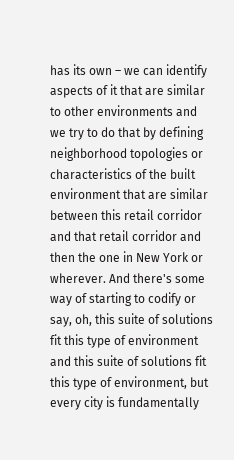has its own – we can identify aspects of it that are similar to other environments and we try to do that by defining neighborhood topologies or characteristics of the built environment that are similar between this retail corridor and that retail corridor and then the one in New York or wherever. And there's some way of starting to codify or say, oh, this suite of solutions fit this type of environment and this suite of solutions fit this type of environment, but every city is fundamentally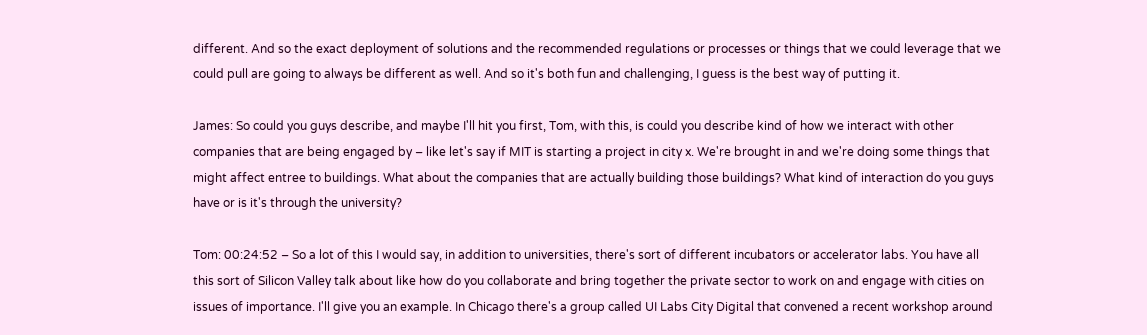different. And so the exact deployment of solutions and the recommended regulations or processes or things that we could leverage that we could pull are going to always be different as well. And so it's both fun and challenging, I guess is the best way of putting it.

James: So could you guys describe, and maybe I'll hit you first, Tom, with this, is could you describe kind of how we interact with other companies that are being engaged by – like let's say if MIT is starting a project in city x. We're brought in and we're doing some things that might affect entree to buildings. What about the companies that are actually building those buildings? What kind of interaction do you guys have or is it's through the university?

Tom: 00:24:52 – So a lot of this I would say, in addition to universities, there's sort of different incubators or accelerator labs. You have all this sort of Silicon Valley talk about like how do you collaborate and bring together the private sector to work on and engage with cities on issues of importance. I'll give you an example. In Chicago there's a group called UI Labs City Digital that convened a recent workshop around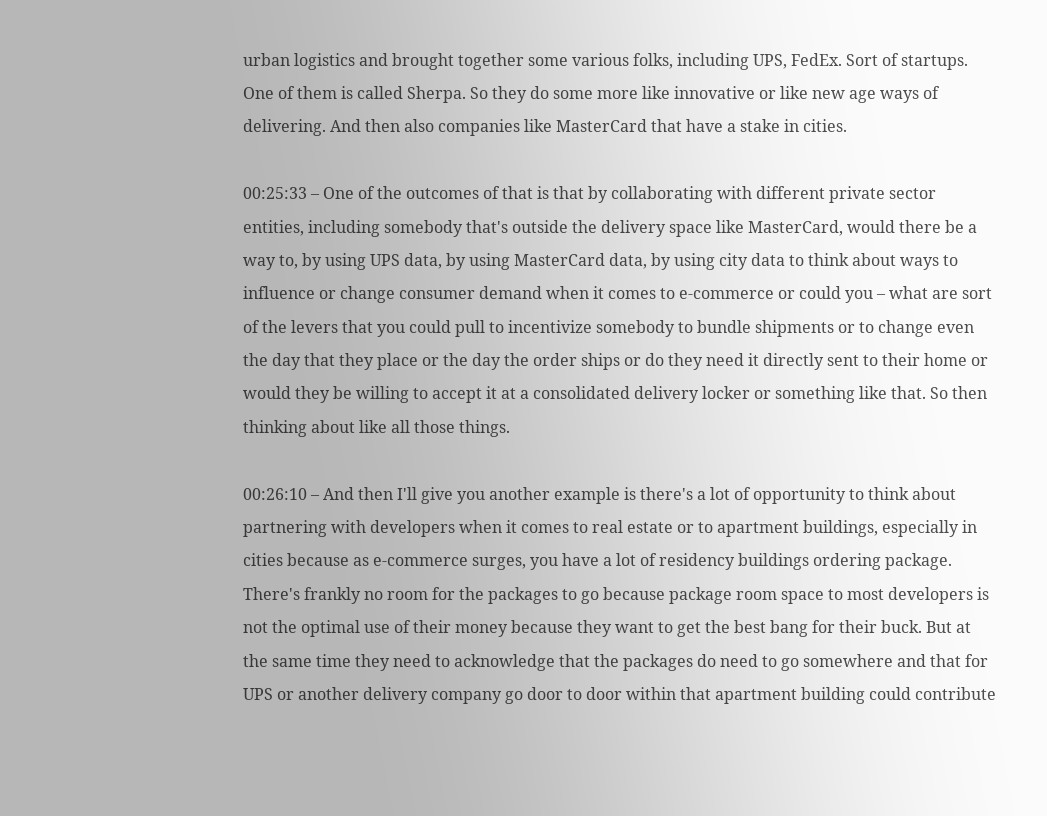urban logistics and brought together some various folks, including UPS, FedEx. Sort of startups. One of them is called Sherpa. So they do some more like innovative or like new age ways of delivering. And then also companies like MasterCard that have a stake in cities.

00:25:33 – One of the outcomes of that is that by collaborating with different private sector entities, including somebody that's outside the delivery space like MasterCard, would there be a way to, by using UPS data, by using MasterCard data, by using city data to think about ways to influence or change consumer demand when it comes to e-commerce or could you – what are sort of the levers that you could pull to incentivize somebody to bundle shipments or to change even the day that they place or the day the order ships or do they need it directly sent to their home or would they be willing to accept it at a consolidated delivery locker or something like that. So then thinking about like all those things.

00:26:10 – And then I'll give you another example is there's a lot of opportunity to think about partnering with developers when it comes to real estate or to apartment buildings, especially in cities because as e-commerce surges, you have a lot of residency buildings ordering package. There's frankly no room for the packages to go because package room space to most developers is not the optimal use of their money because they want to get the best bang for their buck. But at the same time they need to acknowledge that the packages do need to go somewhere and that for UPS or another delivery company go door to door within that apartment building could contribute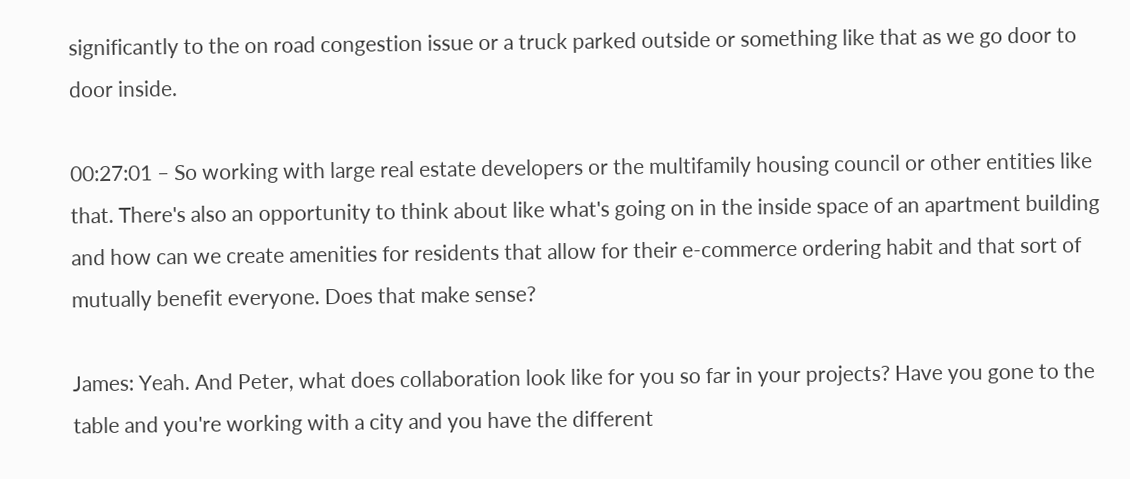significantly to the on road congestion issue or a truck parked outside or something like that as we go door to door inside.

00:27:01 – So working with large real estate developers or the multifamily housing council or other entities like that. There's also an opportunity to think about like what's going on in the inside space of an apartment building and how can we create amenities for residents that allow for their e-commerce ordering habit and that sort of mutually benefit everyone. Does that make sense?

James: Yeah. And Peter, what does collaboration look like for you so far in your projects? Have you gone to the table and you're working with a city and you have the different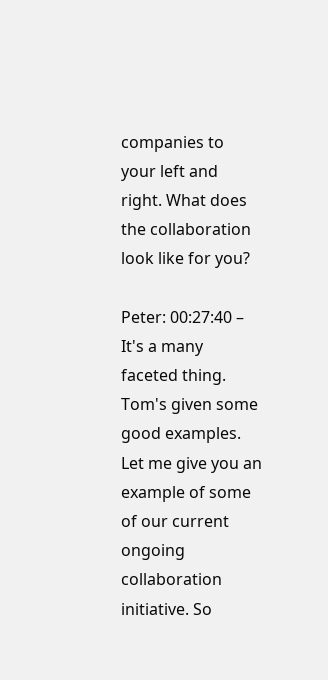companies to your left and right. What does the collaboration look like for you?

Peter: 00:27:40 – It's a many faceted thing. Tom's given some good examples. Let me give you an example of some of our current ongoing collaboration initiative. So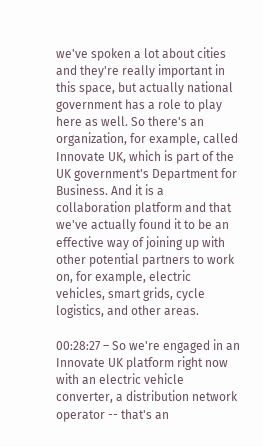we've spoken a lot about cities and they're really important in this space, but actually national government has a role to play here as well. So there's an organization, for example, called Innovate UK, which is part of the UK government's Department for Business. And it is a collaboration platform and that we've actually found it to be an effective way of joining up with other potential partners to work on, for example, electric vehicles, smart grids, cycle logistics, and other areas.

00:28:27 – So we're engaged in an Innovate UK platform right now with an electric vehicle converter, a distribution network operator -- that's an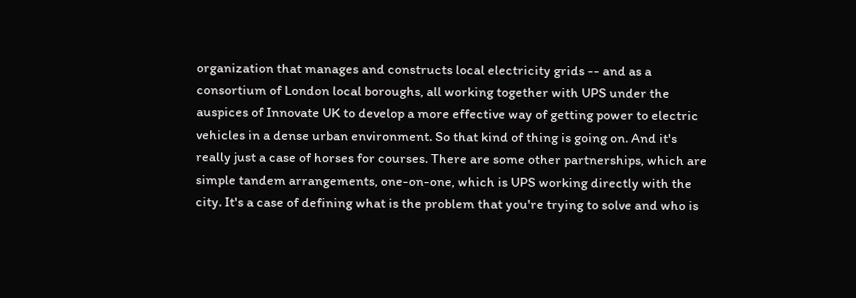organization that manages and constructs local electricity grids -- and as a consortium of London local boroughs, all working together with UPS under the auspices of Innovate UK to develop a more effective way of getting power to electric vehicles in a dense urban environment. So that kind of thing is going on. And it's really just a case of horses for courses. There are some other partnerships, which are simple tandem arrangements, one-on-one, which is UPS working directly with the city. It's a case of defining what is the problem that you're trying to solve and who is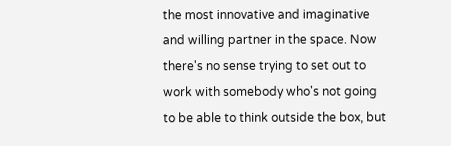the most innovative and imaginative and willing partner in the space. Now there's no sense trying to set out to work with somebody who's not going to be able to think outside the box, but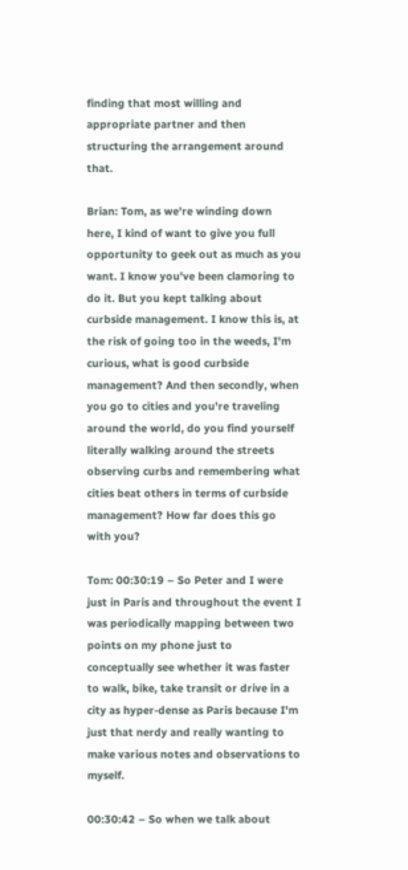finding that most willing and appropriate partner and then structuring the arrangement around that.

Brian: Tom, as we're winding down here, I kind of want to give you full opportunity to geek out as much as you want. I know you've been clamoring to do it. But you kept talking about curbside management. I know this is, at the risk of going too in the weeds, I'm curious, what is good curbside management? And then secondly, when you go to cities and you're traveling around the world, do you find yourself literally walking around the streets observing curbs and remembering what cities beat others in terms of curbside management? How far does this go with you?

Tom: 00:30:19 – So Peter and I were just in Paris and throughout the event I was periodically mapping between two points on my phone just to conceptually see whether it was faster to walk, bike, take transit or drive in a city as hyper-dense as Paris because I'm just that nerdy and really wanting to make various notes and observations to myself.

00:30:42 – So when we talk about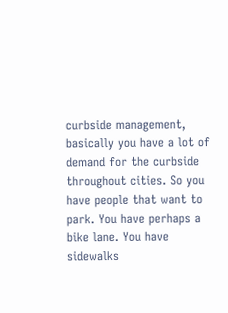curbside management, basically you have a lot of demand for the curbside throughout cities. So you have people that want to park. You have perhaps a bike lane. You have sidewalks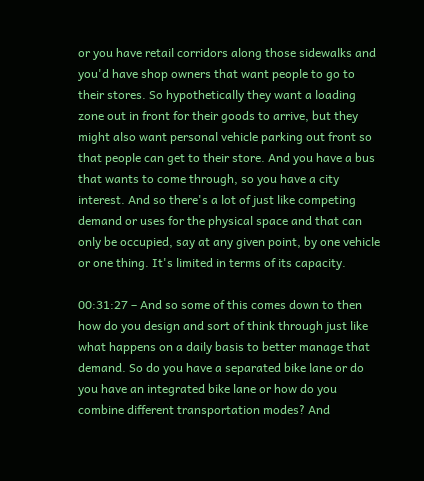or you have retail corridors along those sidewalks and you'd have shop owners that want people to go to their stores. So hypothetically they want a loading zone out in front for their goods to arrive, but they might also want personal vehicle parking out front so that people can get to their store. And you have a bus that wants to come through, so you have a city interest. And so there's a lot of just like competing demand or uses for the physical space and that can only be occupied, say at any given point, by one vehicle or one thing. It's limited in terms of its capacity.

00:31:27 – And so some of this comes down to then how do you design and sort of think through just like what happens on a daily basis to better manage that demand. So do you have a separated bike lane or do you have an integrated bike lane or how do you combine different transportation modes? And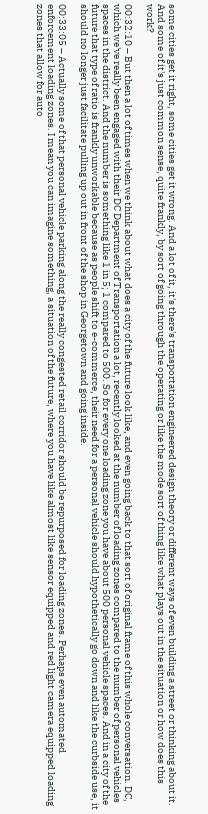some cities get it right, some cities get it wrong. And a lot of it, it's there's transportation engineered design theory or different ways of even building a street or thinking about it. And some of it's just common sense, quite frankly, by sort of going through the operating or like the mode sort of thing like what plays out in the situation or how does this work?

00:32:10 – But then a lot of times when we think about what does a city of the future look like, and even going back to that sort of original frame of this whole conversation. DC, which we've really been engaged with their DC Department of Transportation a lot, recently looked at the number of loading zones compared to the number of personal vehicles spaces in the district. And the number is something like 1 in 5; 1 compared to 500. So for every one loading zone you have about 500 personal vehicle spaces. And in a city of the future that type of ratio is frankly unworkable because as people shift to e-commerce, their need for a personal vehicle should hypothetically go down and like the curbside use, it should no longer just facilitate pulling up out in front of the shop in Georgetown and going inside.

00:33:05 – Actually some of that personal vehicle parking along the really congested retail corridor should be repurposed for loading zones. Perhaps even automated enforcement loading zones. I mean you can imagine something, a situation of the future, where you have like almost like sensor equipped and red light camera equipped loading zones that allow for auto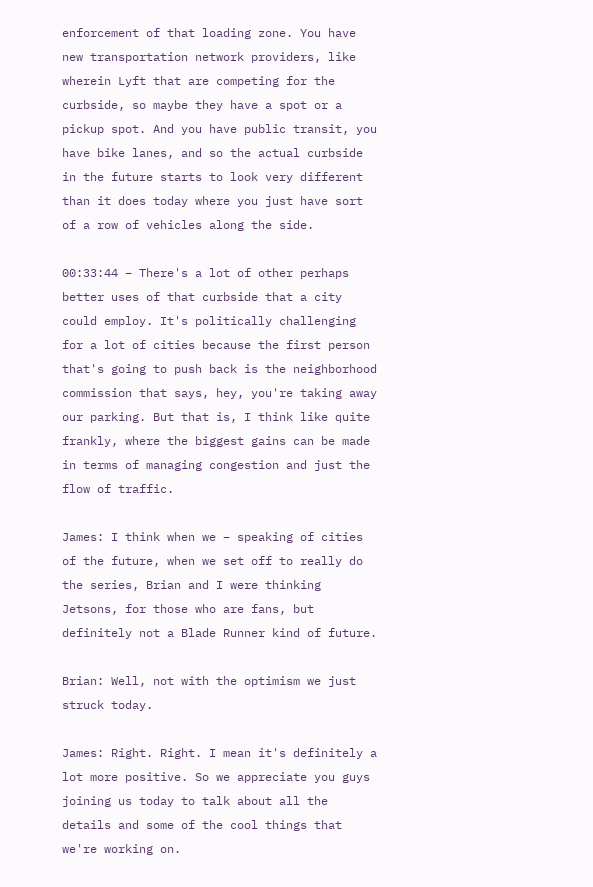enforcement of that loading zone. You have new transportation network providers, like wherein Lyft that are competing for the curbside, so maybe they have a spot or a pickup spot. And you have public transit, you have bike lanes, and so the actual curbside in the future starts to look very different than it does today where you just have sort of a row of vehicles along the side.

00:33:44 – There's a lot of other perhaps better uses of that curbside that a city could employ. It's politically challenging for a lot of cities because the first person that's going to push back is the neighborhood commission that says, hey, you're taking away our parking. But that is, I think like quite frankly, where the biggest gains can be made in terms of managing congestion and just the flow of traffic.

James: I think when we – speaking of cities of the future, when we set off to really do the series, Brian and I were thinking Jetsons, for those who are fans, but definitely not a Blade Runner kind of future.

Brian: Well, not with the optimism we just struck today.

James: Right. Right. I mean it's definitely a lot more positive. So we appreciate you guys joining us today to talk about all the details and some of the cool things that we're working on.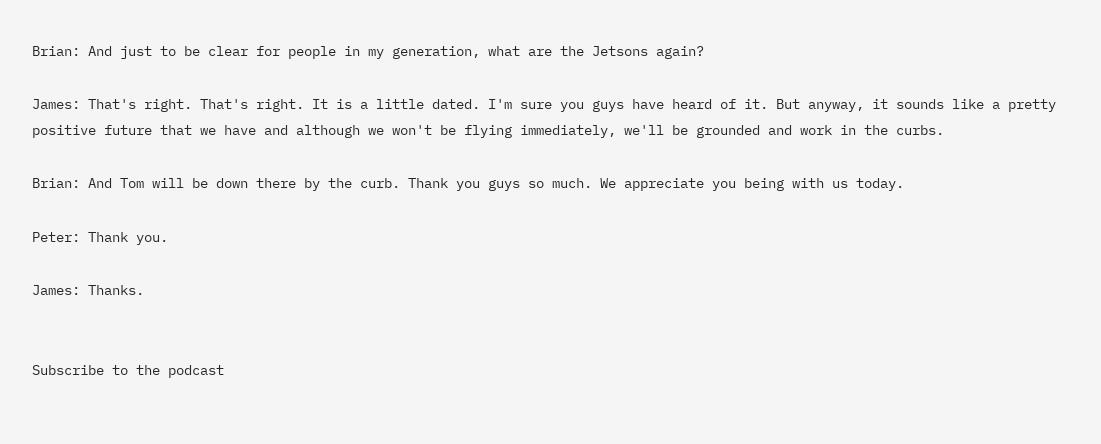Brian: And just to be clear for people in my generation, what are the Jetsons again?

James: That's right. That's right. It is a little dated. I'm sure you guys have heard of it. But anyway, it sounds like a pretty positive future that we have and although we won't be flying immediately, we'll be grounded and work in the curbs.

Brian: And Tom will be down there by the curb. Thank you guys so much. We appreciate you being with us today.

Peter: Thank you.

James: Thanks.


Subscribe to the podcast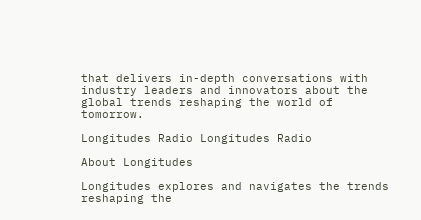that delivers in-depth conversations with industry leaders and innovators about the global trends reshaping the world of tomorrow.

Longitudes Radio Longitudes Radio

About Longitudes

Longitudes explores and navigates the trends reshaping the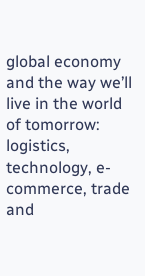global economy and the way we’ll live in the world of tomorrow: logistics, technology, e-commerce, trade and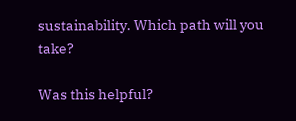sustainability. Which path will you take?

Was this helpful?